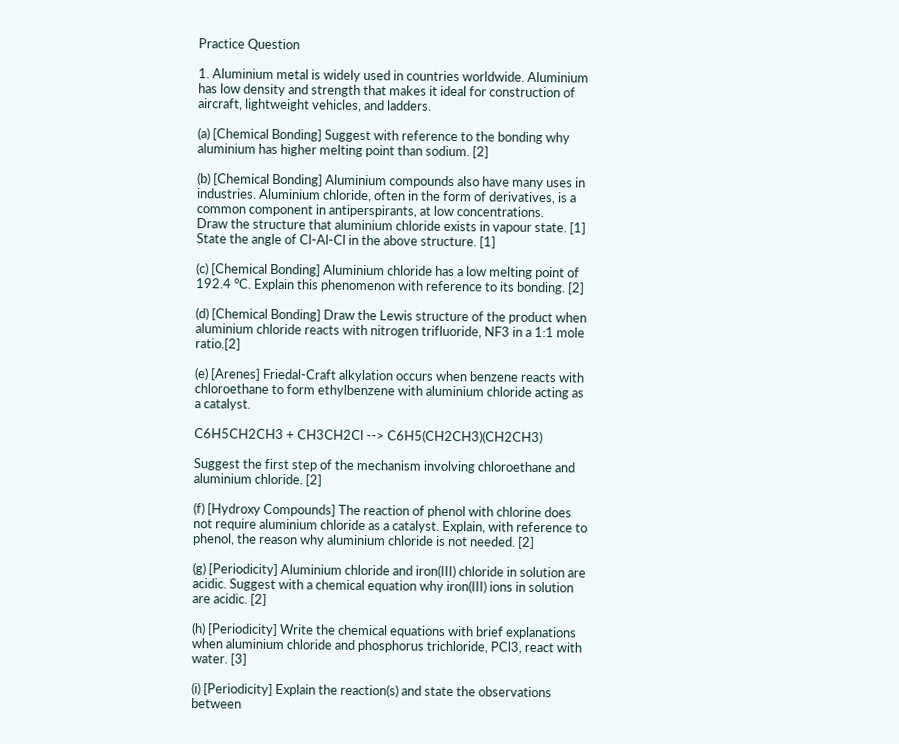Practice Question

1. Aluminium metal is widely used in countries worldwide. Aluminium has low density and strength that makes it ideal for construction of aircraft, lightweight vehicles, and ladders.

(a) [Chemical Bonding] Suggest with reference to the bonding why aluminium has higher melting point than sodium. [2]

(b) [Chemical Bonding] Aluminium compounds also have many uses in industries. Aluminium chloride, often in the form of derivatives, is a common component in antiperspirants, at low concentrations.
Draw the structure that aluminium chloride exists in vapour state. [1]
State the angle of Cl-Al-Cl in the above structure. [1]

(c) [Chemical Bonding] Aluminium chloride has a low melting point of 192.4 °C. Explain this phenomenon with reference to its bonding. [2]

(d) [Chemical Bonding] Draw the Lewis structure of the product when aluminium chloride reacts with nitrogen trifluoride, NF3 in a 1:1 mole ratio.[2]

(e) [Arenes] Friedal-Craft alkylation occurs when benzene reacts with chloroethane to form ethylbenzene with aluminium chloride acting as a catalyst.

C6H5CH2CH3 + CH3CH2Cl --> C6H5(CH2CH3)(CH2CH3)

Suggest the first step of the mechanism involving chloroethane and aluminium chloride. [2]

(f) [Hydroxy Compounds] The reaction of phenol with chlorine does not require aluminium chloride as a catalyst. Explain, with reference to phenol, the reason why aluminium chloride is not needed. [2]

(g) [Periodicity] Aluminium chloride and iron(III) chloride in solution are acidic. Suggest with a chemical equation why iron(III) ions in solution are acidic. [2]

(h) [Periodicity] Write the chemical equations with brief explanations when aluminium chloride and phosphorus trichloride, PCl3, react with water. [3]

(i) [Periodicity] Explain the reaction(s) and state the observations between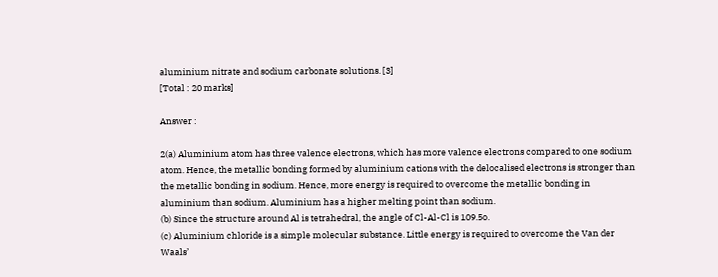aluminium nitrate and sodium carbonate solutions. [3]
[Total : 20 marks]

Answer :

2(a) Aluminium atom has three valence electrons, which has more valence electrons compared to one sodium atom. Hence, the metallic bonding formed by aluminium cations with the delocalised electrons is stronger than the metallic bonding in sodium. Hence, more energy is required to overcome the metallic bonding in aluminium than sodium. Aluminium has a higher melting point than sodium.
(b) Since the structure around Al is tetrahedral, the angle of Cl-Al-Cl is 109.5o.
(c) Aluminium chloride is a simple molecular substance. Little energy is required to overcome the Van der Waals’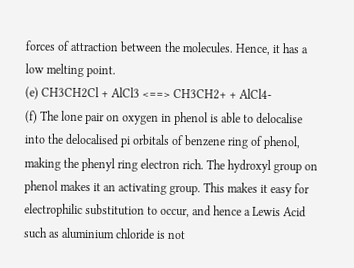forces of attraction between the molecules. Hence, it has a low melting point.
(e) CH3CH2Cl + AlCl3 <==> CH3CH2+ + AlCl4-
(f) The lone pair on oxygen in phenol is able to delocalise into the delocalised pi orbitals of benzene ring of phenol, making the phenyl ring electron rich. The hydroxyl group on phenol makes it an activating group. This makes it easy for electrophilic substitution to occur, and hence a Lewis Acid such as aluminium chloride is not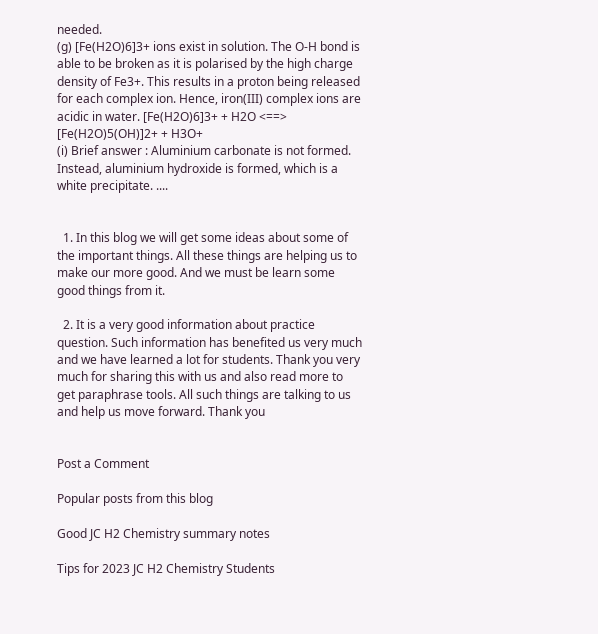needed.
(g) [Fe(H2O)6]3+ ions exist in solution. The O-H bond is able to be broken as it is polarised by the high charge density of Fe3+. This results in a proton being released for each complex ion. Hence, iron(III) complex ions are acidic in water. [Fe(H2O)6]3+ + H2O <==> [Fe(H2O)5(OH)]2+ + H3O+
(i) Brief answer : Aluminium carbonate is not formed. Instead, aluminium hydroxide is formed, which is a white precipitate. ....


  1. In this blog we will get some ideas about some of the important things. All these things are helping us to make our more good. And we must be learn some good things from it.

  2. It is a very good information about practice question. Such information has benefited us very much and we have learned a lot for students. Thank you very much for sharing this with us and also read more to get paraphrase tools. All such things are talking to us and help us move forward. Thank you


Post a Comment

Popular posts from this blog

Good JC H2 Chemistry summary notes

Tips for 2023 JC H2 Chemistry Students